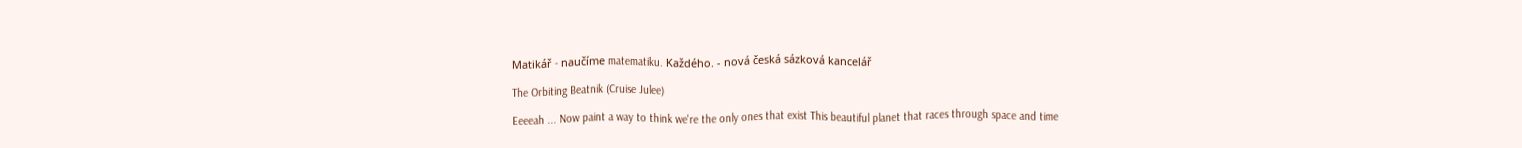Matikář - naučíme matematiku. Každého. - nová česká sázková kancelář

The Orbiting Beatnik (Cruise Julee)

Eeeeah ... Now paint a way to think we're the only ones that exist This beautiful planet that races through space and time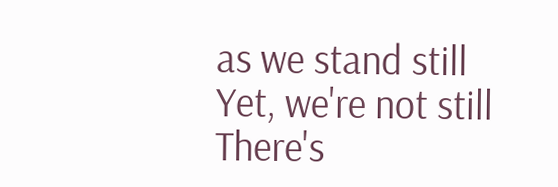as we stand still Yet, we're not still There's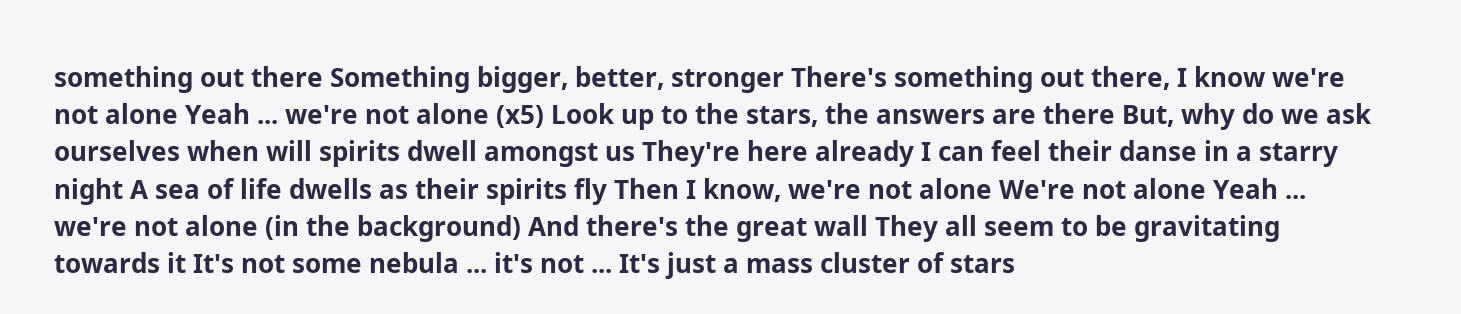something out there Something bigger, better, stronger There's something out there, I know we're not alone Yeah ... we're not alone (x5) Look up to the stars, the answers are there But, why do we ask ourselves when will spirits dwell amongst us They're here already I can feel their danse in a starry night A sea of life dwells as their spirits fly Then I know, we're not alone We're not alone Yeah ... we're not alone (in the background) And there's the great wall They all seem to be gravitating towards it It's not some nebula ... it's not ... It's just a mass cluster of stars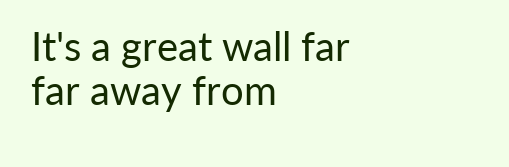It's a great wall far far away from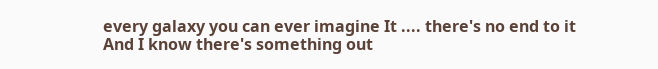every galaxy you can ever imagine It .... there's no end to it And I know there's something out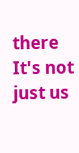there It's not just us